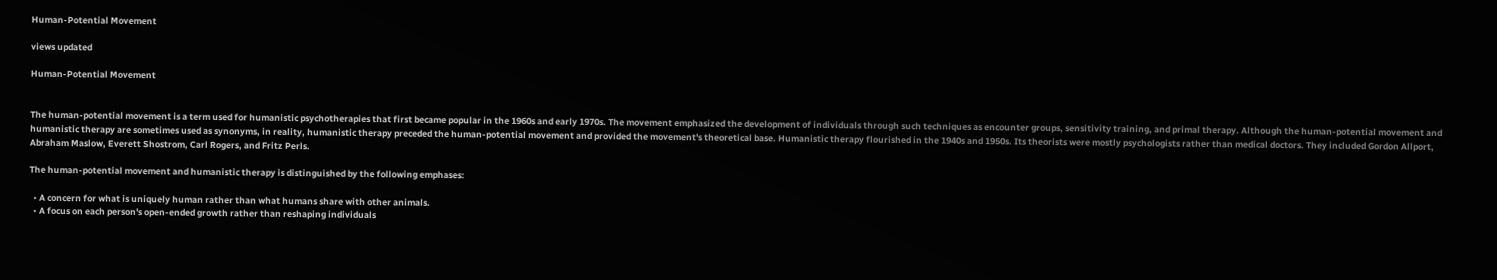Human-Potential Movement

views updated

Human-Potential Movement


The human-potential movement is a term used for humanistic psychotherapies that first became popular in the 1960s and early 1970s. The movement emphasized the development of individuals through such techniques as encounter groups, sensitivity training, and primal therapy. Although the human-potential movement and humanistic therapy are sometimes used as synonyms, in reality, humanistic therapy preceded the human-potential movement and provided the movement's theoretical base. Humanistic therapy flourished in the 1940s and 1950s. Its theorists were mostly psychologists rather than medical doctors. They included Gordon Allport, Abraham Maslow, Everett Shostrom, Carl Rogers, and Fritz Perls.

The human-potential movement and humanistic therapy is distinguished by the following emphases:

  • A concern for what is uniquely human rather than what humans share with other animals.
  • A focus on each person's open-ended growth rather than reshaping individuals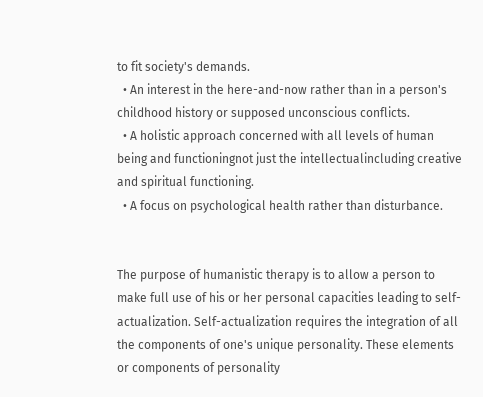to fit society's demands.
  • An interest in the here-and-now rather than in a person's childhood history or supposed unconscious conflicts.
  • A holistic approach concerned with all levels of human being and functioningnot just the intellectualincluding creative and spiritual functioning.
  • A focus on psychological health rather than disturbance.


The purpose of humanistic therapy is to allow a person to make full use of his or her personal capacities leading to self-actualization. Self-actualization requires the integration of all the components of one's unique personality. These elements or components of personality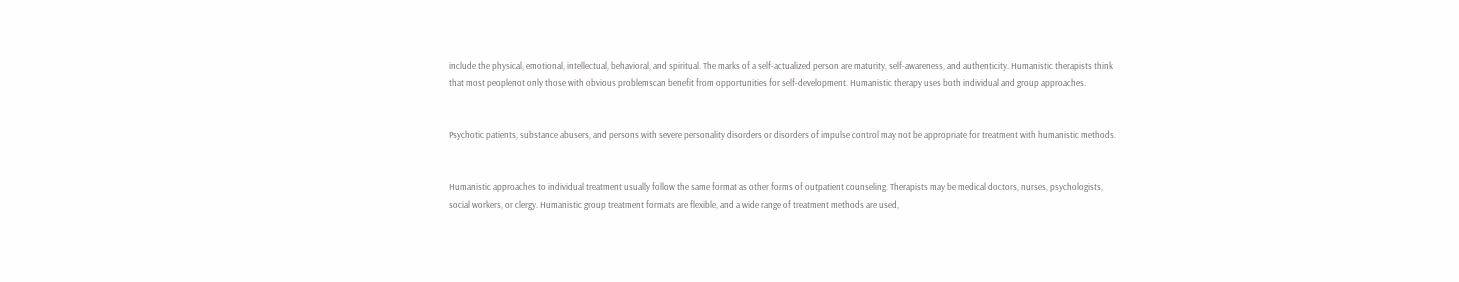include the physical, emotional, intellectual, behavioral, and spiritual. The marks of a self-actualized person are maturity, self-awareness, and authenticity. Humanistic therapists think that most peoplenot only those with obvious problemscan benefit from opportunities for self-development. Humanistic therapy uses both individual and group approaches.


Psychotic patients, substance abusers, and persons with severe personality disorders or disorders of impulse control may not be appropriate for treatment with humanistic methods.


Humanistic approaches to individual treatment usually follow the same format as other forms of outpatient counseling. Therapists may be medical doctors, nurses, psychologists, social workers, or clergy. Humanistic group treatment formats are flexible, and a wide range of treatment methods are used,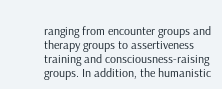ranging from encounter groups and therapy groups to assertiveness training and consciousness-raising groups. In addition, the humanistic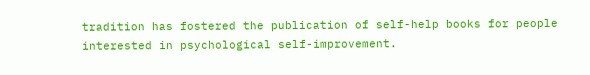tradition has fostered the publication of self-help books for people interested in psychological self-improvement.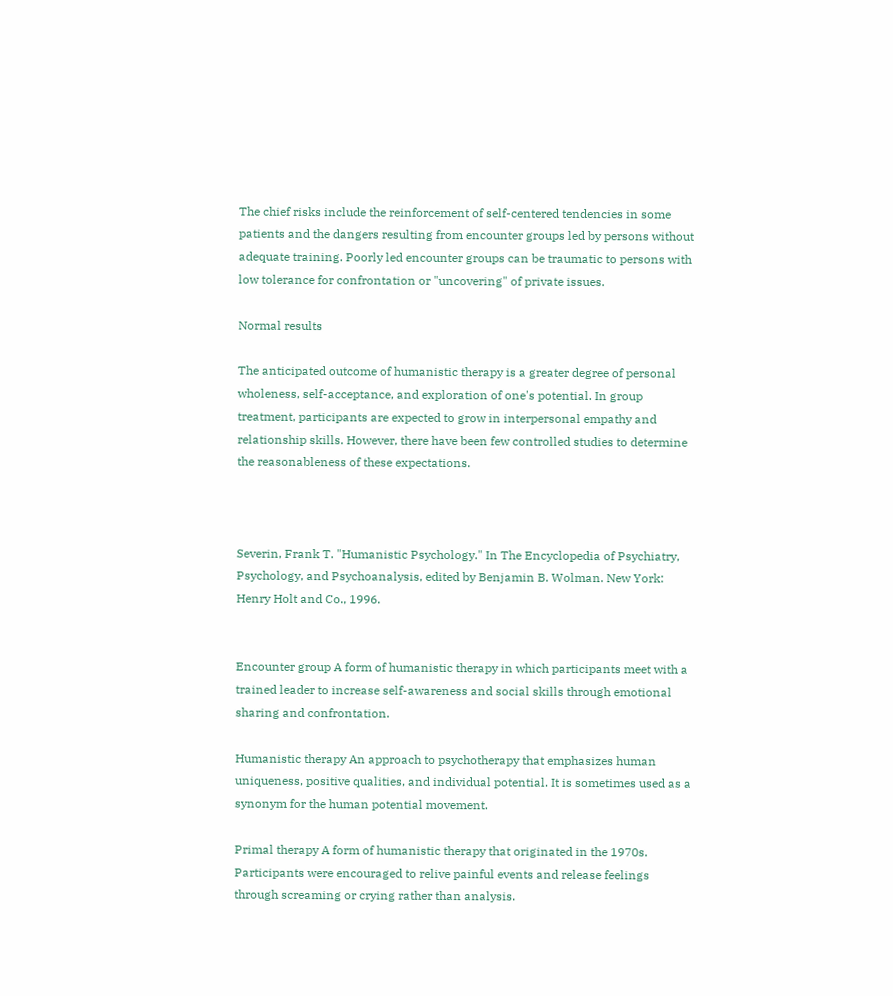The chief risks include the reinforcement of self-centered tendencies in some patients and the dangers resulting from encounter groups led by persons without adequate training. Poorly led encounter groups can be traumatic to persons with low tolerance for confrontation or "uncovering" of private issues.

Normal results

The anticipated outcome of humanistic therapy is a greater degree of personal wholeness, self-acceptance, and exploration of one's potential. In group treatment, participants are expected to grow in interpersonal empathy and relationship skills. However, there have been few controlled studies to determine the reasonableness of these expectations.



Severin, Frank T. "Humanistic Psychology." In The Encyclopedia of Psychiatry, Psychology, and Psychoanalysis, edited by Benjamin B. Wolman. New York: Henry Holt and Co., 1996.


Encounter group A form of humanistic therapy in which participants meet with a trained leader to increase self-awareness and social skills through emotional sharing and confrontation.

Humanistic therapy An approach to psychotherapy that emphasizes human uniqueness, positive qualities, and individual potential. It is sometimes used as a synonym for the human potential movement.

Primal therapy A form of humanistic therapy that originated in the 1970s. Participants were encouraged to relive painful events and release feelings through screaming or crying rather than analysis.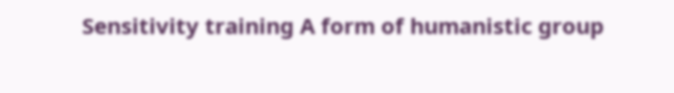Sensitivity training A form of humanistic group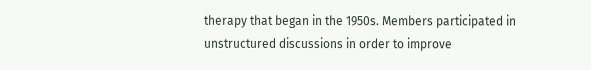therapy that began in the 1950s. Members participated in unstructured discussions in order to improve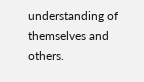understanding of themselves and others.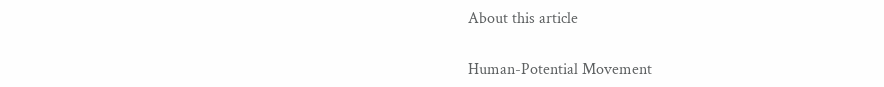About this article

Human-Potential Movement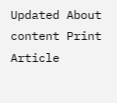Updated About content Print Article